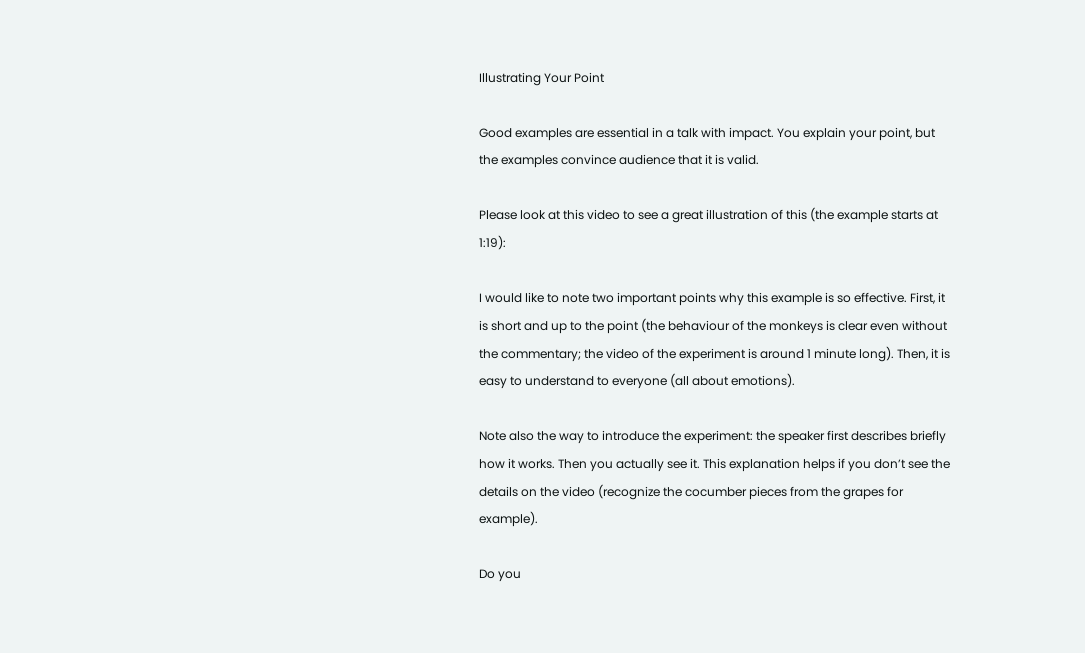Illustrating Your Point

Good examples are essential in a talk with impact. You explain your point, but the examples convince audience that it is valid.

Please look at this video to see a great illustration of this (the example starts at 1:19):

I would like to note two important points why this example is so effective. First, it is short and up to the point (the behaviour of the monkeys is clear even without the commentary; the video of the experiment is around 1 minute long). Then, it is easy to understand to everyone (all about emotions).

Note also the way to introduce the experiment: the speaker first describes briefly how it works. Then you actually see it. This explanation helps if you don’t see the details on the video (recognize the cocumber pieces from the grapes for example).

Do you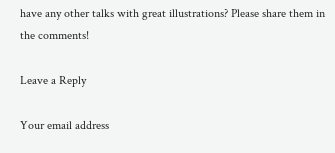have any other talks with great illustrations? Please share them in the comments!

Leave a Reply

Your email address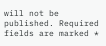will not be published. Required fields are marked *